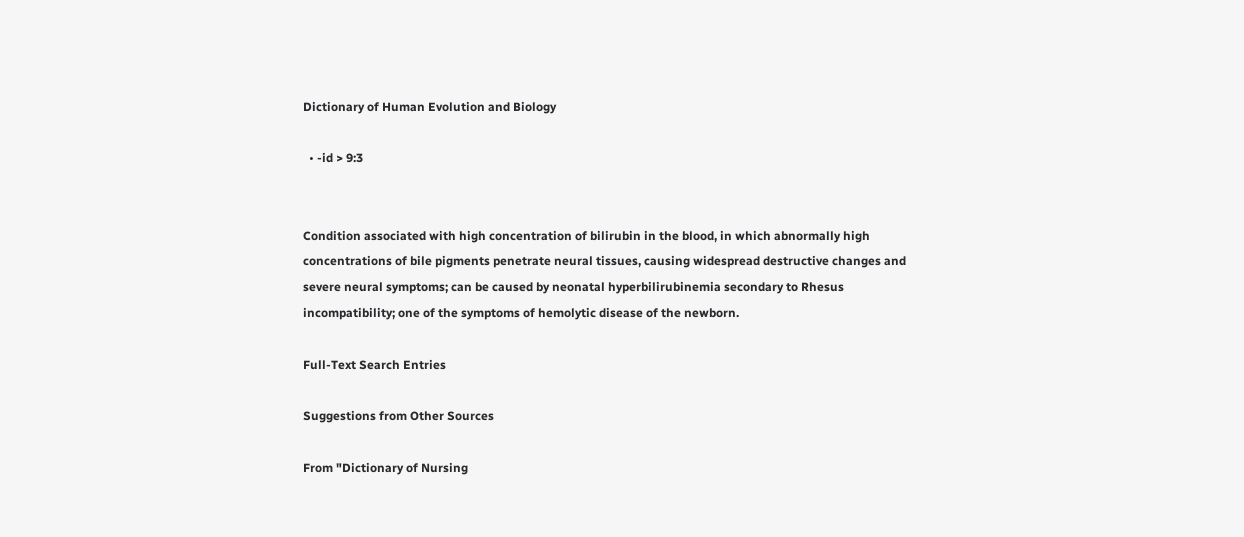Dictionary of Human Evolution and Biology

  • -id > 9:3


Condition associated with high concentration of bilirubin in the blood, in which abnormally high concentrations of bile pigments penetrate neural tissues, causing widespread destructive changes and severe neural symptoms; can be caused by neonatal hyperbilirubinemia secondary to Rhesus incompatibility; one of the symptoms of hemolytic disease of the newborn.

Full-Text Search Entries

Suggestions from Other Sources

From "Dictionary of Nursing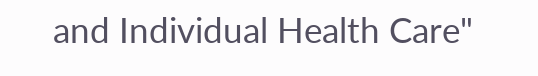and Individual Health Care"